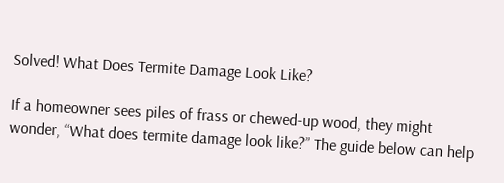Solved! What Does Termite Damage Look Like?

If a homeowner sees piles of frass or chewed-up wood, they might wonder, “What does termite damage look like?” The guide below can help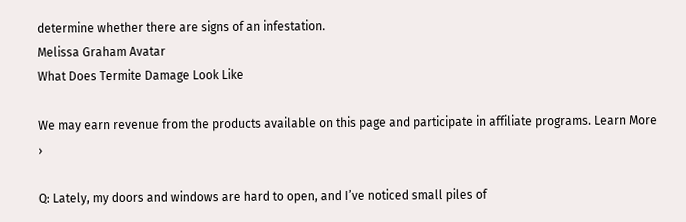determine whether there are signs of an infestation.
Melissa Graham Avatar
What Does Termite Damage Look Like

We may earn revenue from the products available on this page and participate in affiliate programs. Learn More ›

Q: Lately, my doors and windows are hard to open, and I’ve noticed small piles of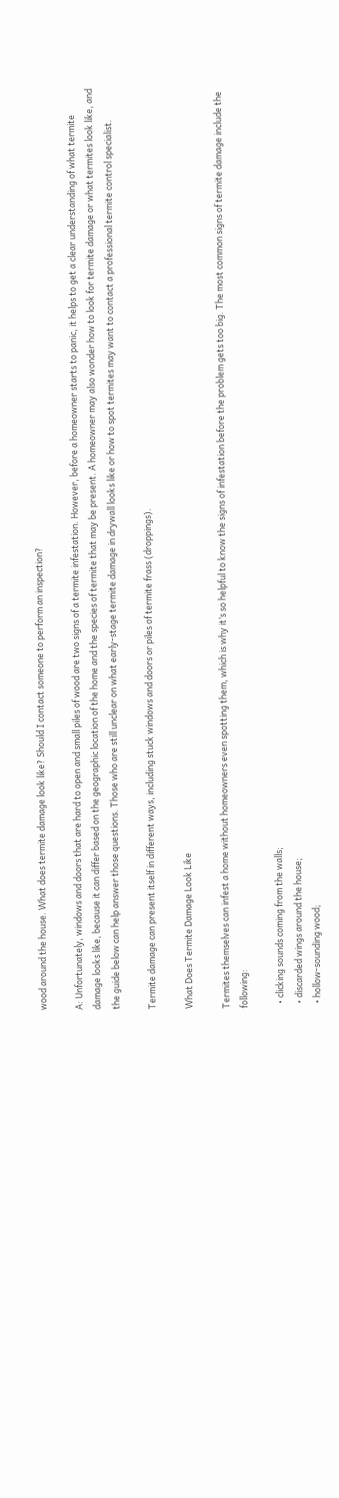wood around the house. What does termite damage look like? Should I contact someone to perform an inspection?

A: Unfortunately, windows and doors that are hard to open and small piles of wood are two signs of a termite infestation. However, before a homeowner starts to panic, it helps to get a clear understanding of what termite damage looks like, because it can differ based on the geographic location of the home and the species of termite that may be present. A homeowner may also wonder how to look for termite damage or what termites look like, and the guide below can help answer those questions. Those who are still unclear on what early-stage termite damage in drywall looks like or how to spot termites may want to contact a professional termite control specialist.

Termite damage can present itself in different ways, including stuck windows and doors or piles of termite frass (droppings).

What Does Termite Damage Look Like

Termites themselves can infest a home without homeowners even spotting them, which is why it’s so helpful to know the signs of infestation before the problem gets too big. The most common signs of termite damage include the following:

  • clicking sounds coming from the walls;
  • discarded wings around the house;
  • hollow-sounding wood;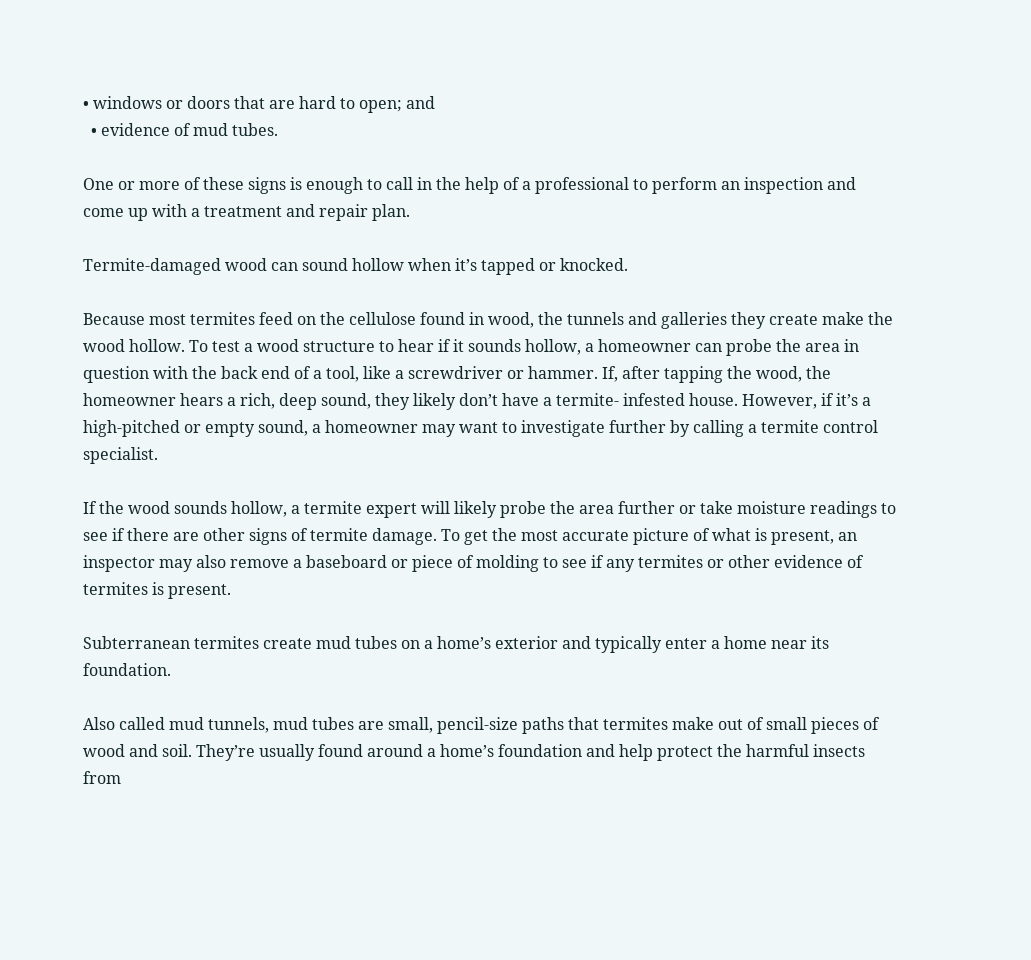• windows or doors that are hard to open; and
  • evidence of mud tubes.

One or more of these signs is enough to call in the help of a professional to perform an inspection and come up with a treatment and repair plan.

Termite-damaged wood can sound hollow when it’s tapped or knocked.

Because most termites feed on the cellulose found in wood, the tunnels and galleries they create make the wood hollow. To test a wood structure to hear if it sounds hollow, a homeowner can probe the area in question with the back end of a tool, like a screwdriver or hammer. If, after tapping the wood, the homeowner hears a rich, deep sound, they likely don’t have a termite- infested house. However, if it’s a high-pitched or empty sound, a homeowner may want to investigate further by calling a termite control specialist.

If the wood sounds hollow, a termite expert will likely probe the area further or take moisture readings to see if there are other signs of termite damage. To get the most accurate picture of what is present, an inspector may also remove a baseboard or piece of molding to see if any termites or other evidence of termites is present.

Subterranean termites create mud tubes on a home’s exterior and typically enter a home near its foundation.

Also called mud tunnels, mud tubes are small, pencil-size paths that termites make out of small pieces of wood and soil. They’re usually found around a home’s foundation and help protect the harmful insects from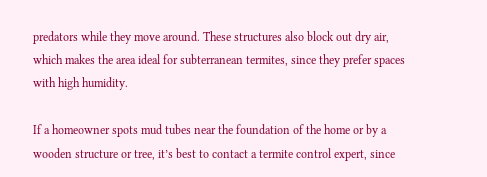predators while they move around. These structures also block out dry air, which makes the area ideal for subterranean termites, since they prefer spaces with high humidity.

If a homeowner spots mud tubes near the foundation of the home or by a wooden structure or tree, it’s best to contact a termite control expert, since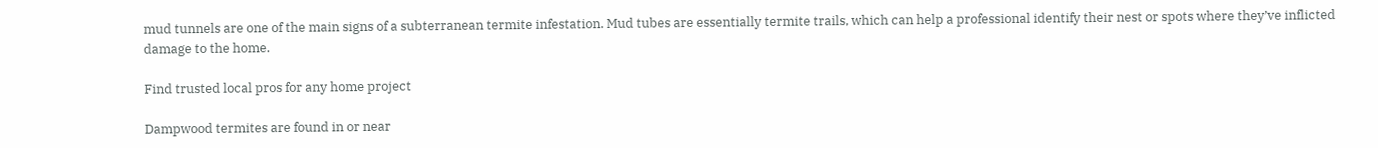mud tunnels are one of the main signs of a subterranean termite infestation. Mud tubes are essentially termite trails, which can help a professional identify their nest or spots where they’ve inflicted damage to the home.

Find trusted local pros for any home project

Dampwood termites are found in or near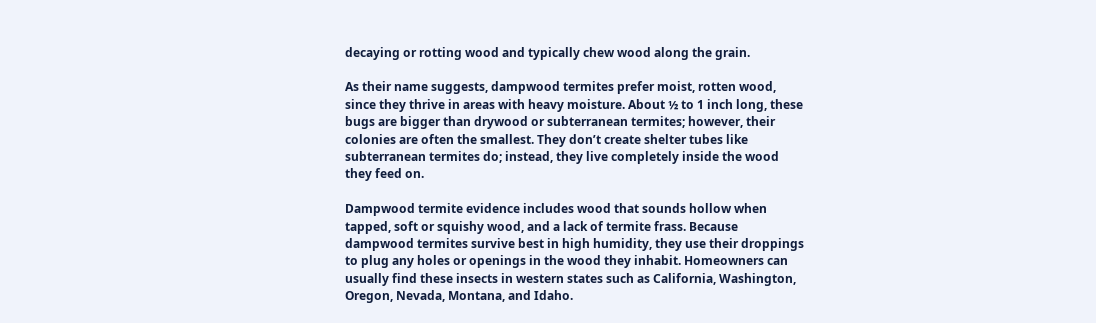decaying or rotting wood and typically chew wood along the grain.

As their name suggests, dampwood termites prefer moist, rotten wood, since they thrive in areas with heavy moisture. About ½ to 1 inch long, these bugs are bigger than drywood or subterranean termites; however, their colonies are often the smallest. They don’t create shelter tubes like subterranean termites do; instead, they live completely inside the wood they feed on.

Dampwood termite evidence includes wood that sounds hollow when tapped, soft or squishy wood, and a lack of termite frass. Because dampwood termites survive best in high humidity, they use their droppings to plug any holes or openings in the wood they inhabit. Homeowners can usually find these insects in western states such as California, Washington, Oregon, Nevada, Montana, and Idaho.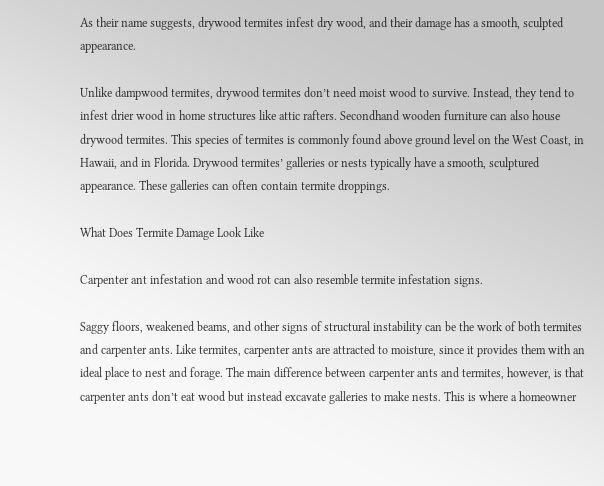As their name suggests, drywood termites infest dry wood, and their damage has a smooth, sculpted appearance.

Unlike dampwood termites, drywood termites don’t need moist wood to survive. Instead, they tend to infest drier wood in home structures like attic rafters. Secondhand wooden furniture can also house drywood termites. This species of termites is commonly found above ground level on the West Coast, in Hawaii, and in Florida. Drywood termites’ galleries or nests typically have a smooth, sculptured appearance. These galleries can often contain termite droppings.

What Does Termite Damage Look Like

Carpenter ant infestation and wood rot can also resemble termite infestation signs.

Saggy floors, weakened beams, and other signs of structural instability can be the work of both termites and carpenter ants. Like termites, carpenter ants are attracted to moisture, since it provides them with an ideal place to nest and forage. The main difference between carpenter ants and termites, however, is that carpenter ants don’t eat wood but instead excavate galleries to make nests. This is where a homeowner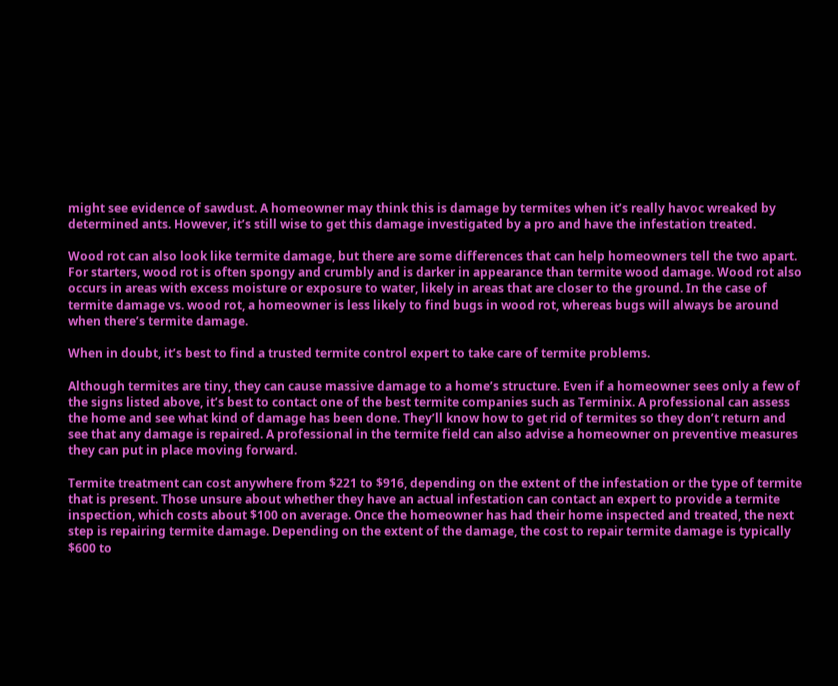might see evidence of sawdust. A homeowner may think this is damage by termites when it’s really havoc wreaked by determined ants. However, it’s still wise to get this damage investigated by a pro and have the infestation treated.

Wood rot can also look like termite damage, but there are some differences that can help homeowners tell the two apart. For starters, wood rot is often spongy and crumbly and is darker in appearance than termite wood damage. Wood rot also occurs in areas with excess moisture or exposure to water, likely in areas that are closer to the ground. In the case of termite damage vs. wood rot, a homeowner is less likely to find bugs in wood rot, whereas bugs will always be around when there’s termite damage.

When in doubt, it’s best to find a trusted termite control expert to take care of termite problems.

Although termites are tiny, they can cause massive damage to a home’s structure. Even if a homeowner sees only a few of the signs listed above, it’s best to contact one of the best termite companies such as Terminix. A professional can assess the home and see what kind of damage has been done. They’ll know how to get rid of termites so they don’t return and see that any damage is repaired. A professional in the termite field can also advise a homeowner on preventive measures they can put in place moving forward.

Termite treatment can cost anywhere from $221 to $916, depending on the extent of the infestation or the type of termite that is present. Those unsure about whether they have an actual infestation can contact an expert to provide a termite inspection, which costs about $100 on average. Once the homeowner has had their home inspected and treated, the next step is repairing termite damage. Depending on the extent of the damage, the cost to repair termite damage is typically $600 to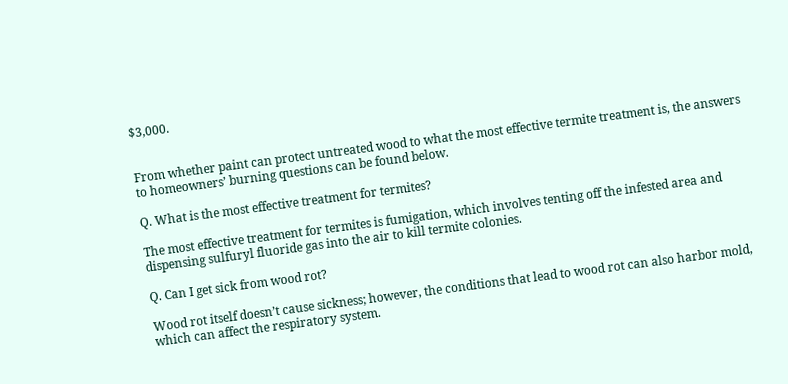$3,000.


From whether paint can protect untreated wood to what the most effective termite treatment is, the answers to homeowners’ burning questions can be found below.

Q. What is the most effective treatment for termites?

The most effective treatment for termites is fumigation, which involves tenting off the infested area and dispensing sulfuryl fluoride gas into the air to kill termite colonies.

Q. Can I get sick from wood rot?

Wood rot itself doesn’t cause sickness; however, the conditions that lead to wood rot can also harbor mold, which can affect the respiratory system.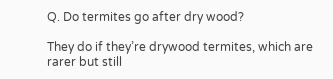Q. Do termites go after dry wood?

They do if they’re drywood termites, which are rarer but still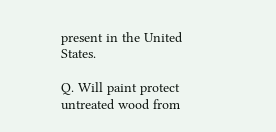present in the United States.

Q. Will paint protect untreated wood from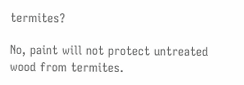termites?

No, paint will not protect untreated wood from termites.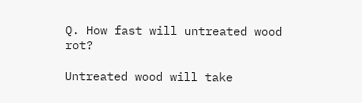Q. How fast will untreated wood rot?

Untreated wood will take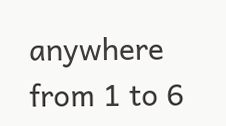anywhere from 1 to 6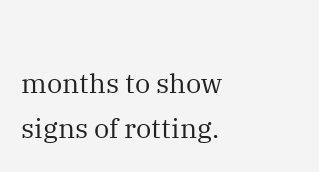months to show signs of rotting.